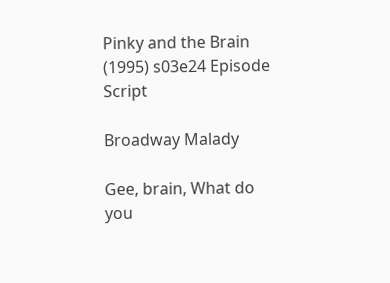Pinky and the Brain (1995) s03e24 Episode Script

Broadway Malady

Gee, brain, What do you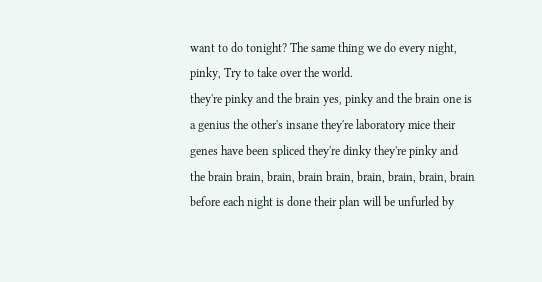want to do tonight? The same thing we do every night, pinky, Try to take over the world.
they're pinky and the brain yes, pinky and the brain one is a genius the other's insane they're laboratory mice their genes have been spliced they're dinky they're pinky and the brain brain, brain, brain brain, brain, brain, brain, brain before each night is done their plan will be unfurled by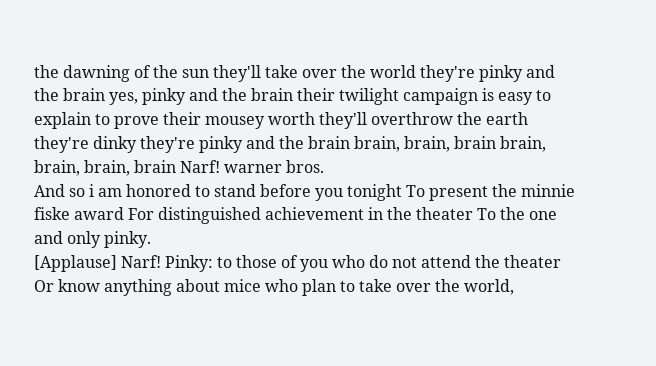the dawning of the sun they'll take over the world they're pinky and the brain yes, pinky and the brain their twilight campaign is easy to explain to prove their mousey worth they'll overthrow the earth they're dinky they're pinky and the brain brain, brain, brain brain, brain, brain, brain Narf! warner bros.
And so i am honored to stand before you tonight To present the minnie fiske award For distinguished achievement in the theater To the one and only pinky.
[Applause] Narf! Pinky: to those of you who do not attend the theater Or know anything about mice who plan to take over the world,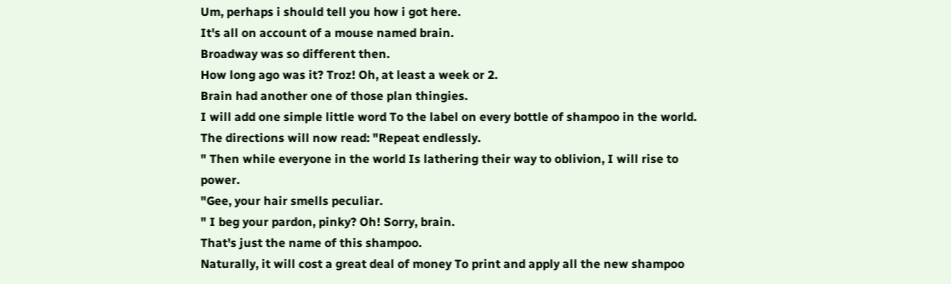Um, perhaps i should tell you how i got here.
It's all on account of a mouse named brain.
Broadway was so different then.
How long ago was it? Troz! Oh, at least a week or 2.
Brain had another one of those plan thingies.
I will add one simple little word To the label on every bottle of shampoo in the world.
The directions will now read: "Repeat endlessly.
" Then while everyone in the world Is lathering their way to oblivion, I will rise to power.
"Gee, your hair smells peculiar.
" I beg your pardon, pinky? Oh! Sorry, brain.
That's just the name of this shampoo.
Naturally, it will cost a great deal of money To print and apply all the new shampoo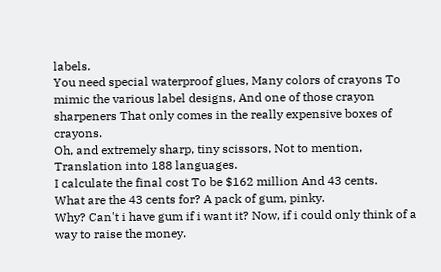labels.
You need special waterproof glues, Many colors of crayons To mimic the various label designs, And one of those crayon sharpeners That only comes in the really expensive boxes of crayons.
Oh, and extremely sharp, tiny scissors, Not to mention, Translation into 188 languages.
I calculate the final cost To be $162 million And 43 cents.
What are the 43 cents for? A pack of gum, pinky.
Why? Can't i have gum if i want it? Now, if i could only think of a way to raise the money.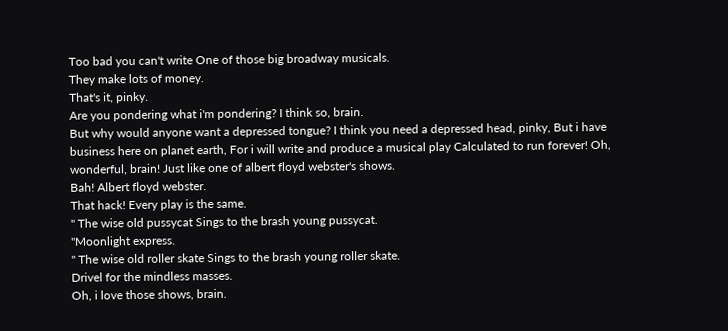Too bad you can't write One of those big broadway musicals.
They make lots of money.
That's it, pinky.
Are you pondering what i'm pondering? I think so, brain.
But why would anyone want a depressed tongue? I think you need a depressed head, pinky, But i have business here on planet earth, For i will write and produce a musical play Calculated to run forever! Oh, wonderful, brain! Just like one of albert floyd webster's shows.
Bah! Albert floyd webster.
That hack! Every play is the same.
" The wise old pussycat Sings to the brash young pussycat.
"Moonlight express.
" The wise old roller skate Sings to the brash young roller skate.
Drivel for the mindless masses.
Oh, i love those shows, brain.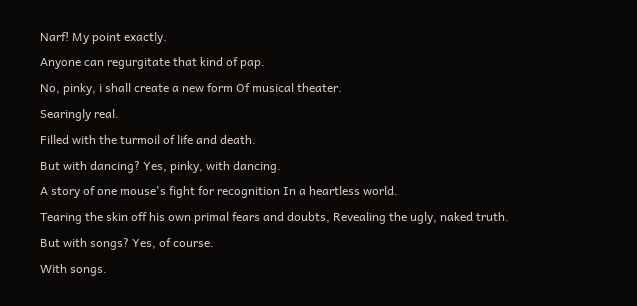Narf! My point exactly.
Anyone can regurgitate that kind of pap.
No, pinky, i shall create a new form Of musical theater.
Searingly real.
Filled with the turmoil of life and death.
But with dancing? Yes, pinky, with dancing.
A story of one mouse's fight for recognition In a heartless world.
Tearing the skin off his own primal fears and doubts, Revealing the ugly, naked truth.
But with songs? Yes, of course.
With songs.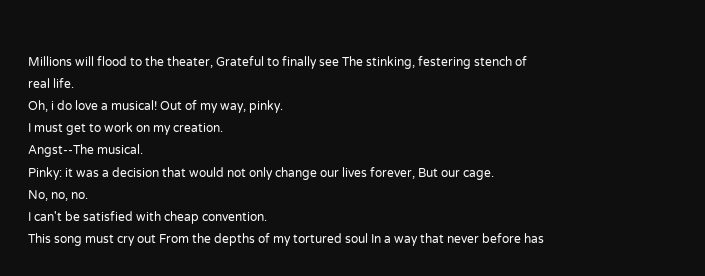Millions will flood to the theater, Grateful to finally see The stinking, festering stench of real life.
Oh, i do love a musical! Out of my way, pinky.
I must get to work on my creation.
Angst--The musical.
Pinky: it was a decision that would not only change our lives forever, But our cage.
No, no, no.
I can't be satisfied with cheap convention.
This song must cry out From the depths of my tortured soul In a way that never before has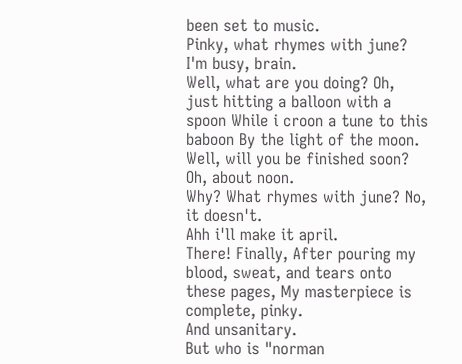been set to music.
Pinky, what rhymes with june? I'm busy, brain.
Well, what are you doing? Oh, just hitting a balloon with a spoon While i croon a tune to this baboon By the light of the moon.
Well, will you be finished soon? Oh, about noon.
Why? What rhymes with june? No, it doesn't.
Ahh i'll make it april.
There! Finally, After pouring my blood, sweat, and tears onto these pages, My masterpiece is complete, pinky.
And unsanitary.
But who is "norman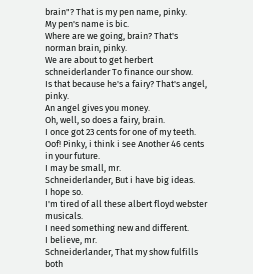brain"? That is my pen name, pinky.
My pen's name is bic.
Where are we going, brain? That's norman brain, pinky.
We are about to get herbert schneiderlander To finance our show.
Is that because he's a fairy? That's angel, pinky.
An angel gives you money.
Oh, well, so does a fairy, brain.
I once got 23 cents for one of my teeth.
Oof! Pinky, i think i see Another 46 cents in your future.
I may be small, mr.
Schneiderlander, But i have big ideas.
I hope so.
I'm tired of all these albert floyd webster musicals.
I need something new and different.
I believe, mr.
Schneiderlander, That my show fulfills both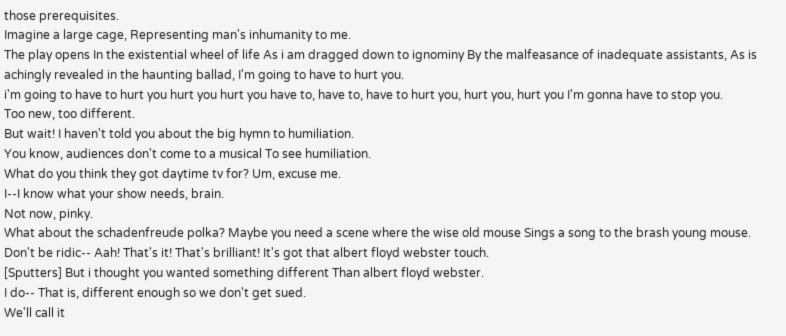those prerequisites.
Imagine a large cage, Representing man's inhumanity to me.
The play opens In the existential wheel of life As i am dragged down to ignominy By the malfeasance of inadequate assistants, As is achingly revealed in the haunting ballad, I'm going to have to hurt you.
i'm going to have to hurt you hurt you hurt you have to, have to, have to hurt you, hurt you, hurt you I'm gonna have to stop you.
Too new, too different.
But wait! I haven't told you about the big hymn to humiliation.
You know, audiences don't come to a musical To see humiliation.
What do you think they got daytime tv for? Um, excuse me.
I--I know what your show needs, brain.
Not now, pinky.
What about the schadenfreude polka? Maybe you need a scene where the wise old mouse Sings a song to the brash young mouse.
Don't be ridic-- Aah! That's it! That's brilliant! It's got that albert floyd webster touch.
[Sputters] But i thought you wanted something different Than albert floyd webster.
I do-- That is, different enough so we don't get sued.
We'll call it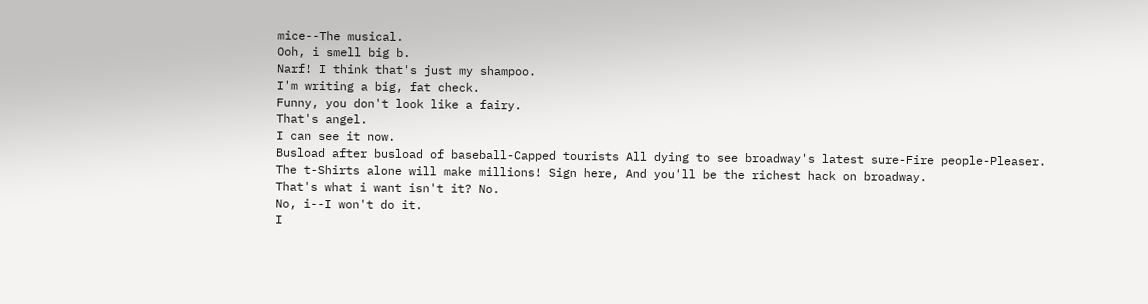mice--The musical.
Ooh, i smell big b.
Narf! I think that's just my shampoo.
I'm writing a big, fat check.
Funny, you don't look like a fairy.
That's angel.
I can see it now.
Busload after busload of baseball-Capped tourists All dying to see broadway's latest sure-Fire people-Pleaser.
The t-Shirts alone will make millions! Sign here, And you'll be the richest hack on broadway.
That's what i want isn't it? No.
No, i--I won't do it.
I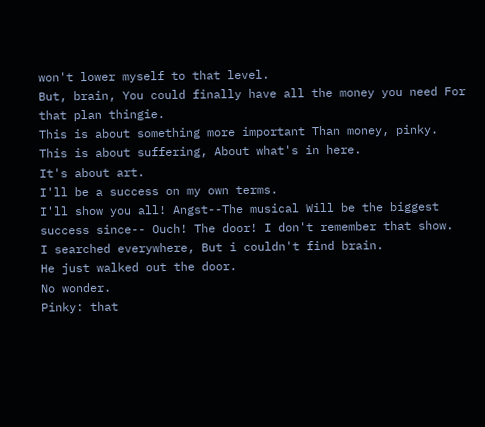won't lower myself to that level.
But, brain, You could finally have all the money you need For that plan thingie.
This is about something more important Than money, pinky.
This is about suffering, About what's in here.
It's about art.
I'll be a success on my own terms.
I'll show you all! Angst--The musical Will be the biggest success since-- Ouch! The door! I don't remember that show.
I searched everywhere, But i couldn't find brain.
He just walked out the door.
No wonder.
Pinky: that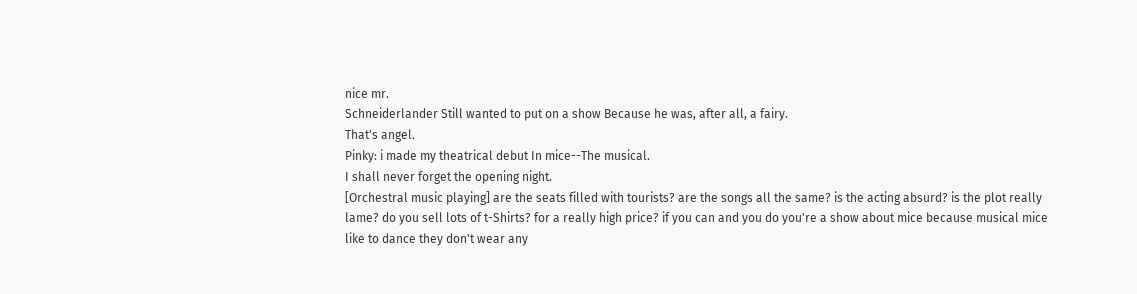nice mr.
Schneiderlander Still wanted to put on a show Because he was, after all, a fairy.
That's angel.
Pinky: i made my theatrical debut In mice--The musical.
I shall never forget the opening night.
[Orchestral music playing] are the seats filled with tourists? are the songs all the same? is the acting absurd? is the plot really lame? do you sell lots of t-Shirts? for a really high price? if you can and you do you're a show about mice because musical mice like to dance they don't wear any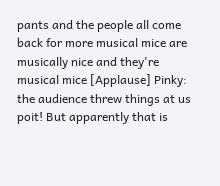pants and the people all come back for more musical mice are musically nice and they're musical mice [Applause] Pinky: the audience threw things at us poit! But apparently that is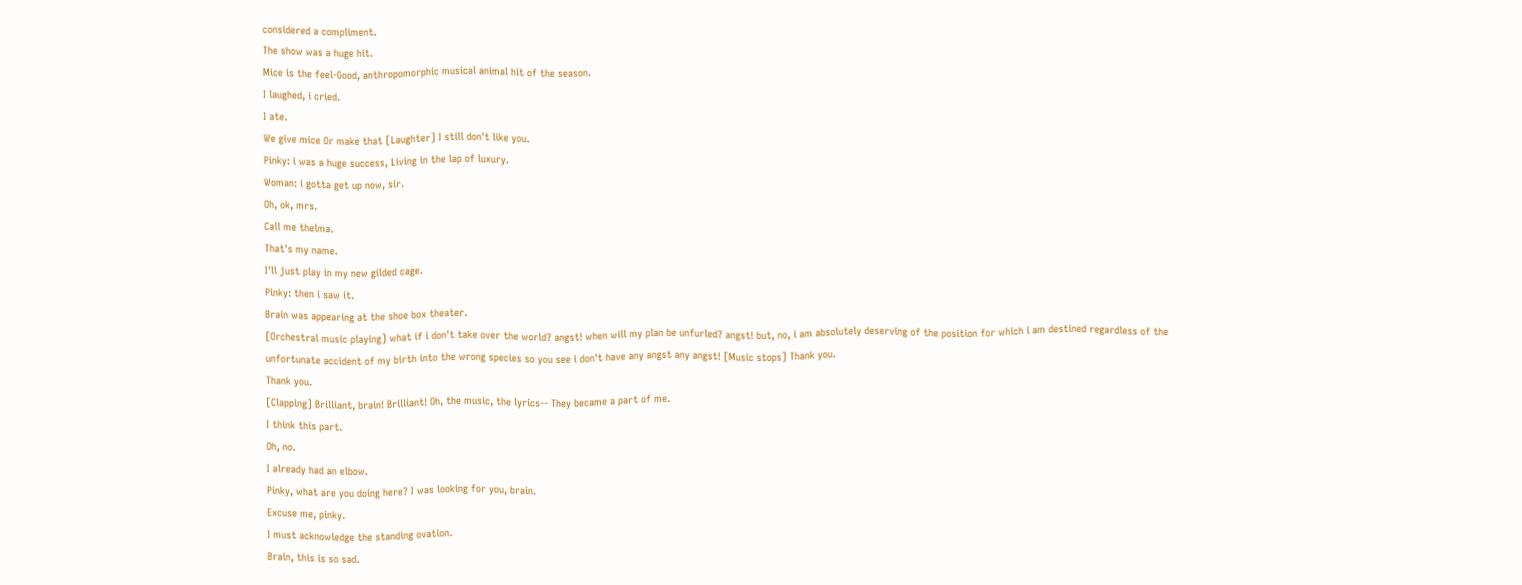considered a compliment.
The show was a huge hit.
Mice is the feel-Good, anthropomorphic musical animal hit of the season.
I laughed, i cried.
I ate.
We give mice Or make that [Laughter] I still don't like you.
Pinky: i was a huge success, Living in the lap of luxury.
Woman: i gotta get up now, sir.
Oh, ok, mrs.
Call me thelma.
That's my name.
I'll just play in my new gilded cage.
Pinky: then i saw it.
Brain was appearing at the shoe box theater.
[Orchestral music playing] what if i don't take over the world? angst! when will my plan be unfurled? angst! but, no, i am absolutely deserving of the position for which i am destined regardless of the unfortunate accident of my birth into the wrong species so you see i don't have any angst any angst! [Music stops] Thank you.
Thank you.
[Clapping] Brilliant, brain! Brilliant! Oh, the music, the lyrics-- They became a part of me.
I think this part.
Oh, no.
I already had an elbow.
Pinky, what are you doing here? I was looking for you, brain.
Excuse me, pinky.
I must acknowledge the standing ovation.
Brain, this is so sad.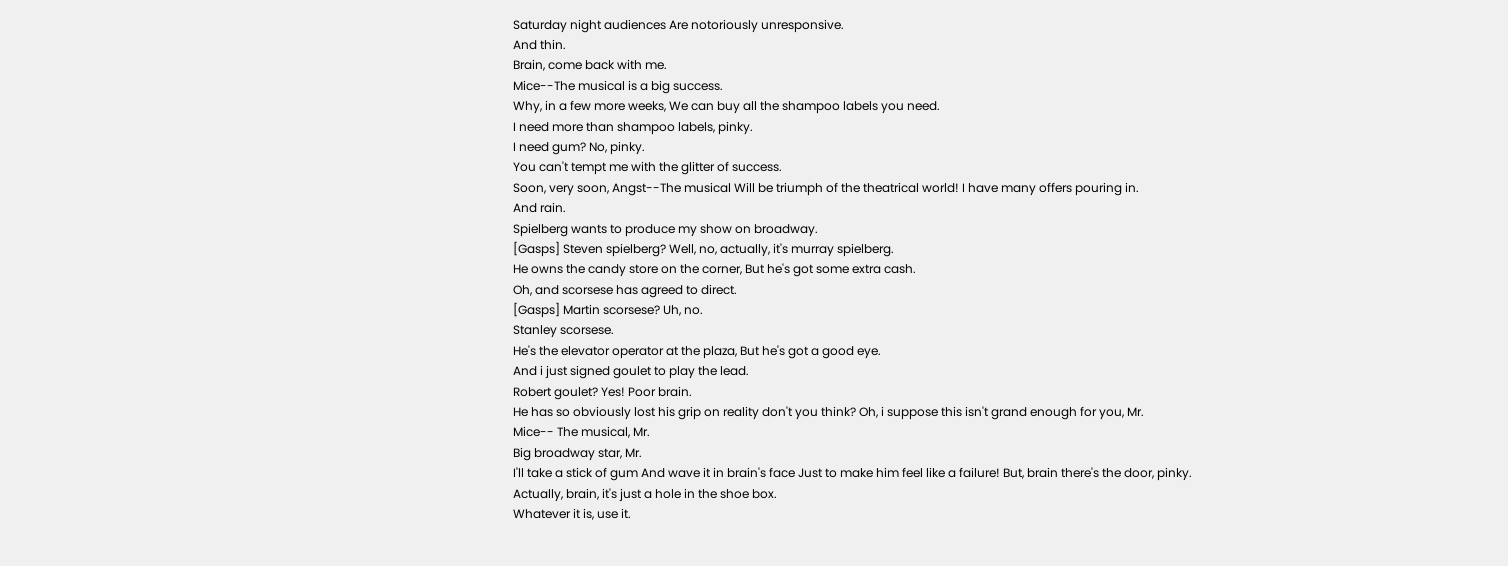Saturday night audiences Are notoriously unresponsive.
And thin.
Brain, come back with me.
Mice--The musical is a big success.
Why, in a few more weeks, We can buy all the shampoo labels you need.
I need more than shampoo labels, pinky.
I need gum? No, pinky.
You can't tempt me with the glitter of success.
Soon, very soon, Angst--The musical Will be triumph of the theatrical world! I have many offers pouring in.
And rain.
Spielberg wants to produce my show on broadway.
[Gasps] Steven spielberg? Well, no, actually, it's murray spielberg.
He owns the candy store on the corner, But he's got some extra cash.
Oh, and scorsese has agreed to direct.
[Gasps] Martin scorsese? Uh, no.
Stanley scorsese.
He's the elevator operator at the plaza, But he's got a good eye.
And i just signed goulet to play the lead.
Robert goulet? Yes! Poor brain.
He has so obviously lost his grip on reality don't you think? Oh, i suppose this isn't grand enough for you, Mr.
Mice-- The musical, Mr.
Big broadway star, Mr.
I'll take a stick of gum And wave it in brain's face Just to make him feel like a failure! But, brain there's the door, pinky.
Actually, brain, it's just a hole in the shoe box.
Whatever it is, use it.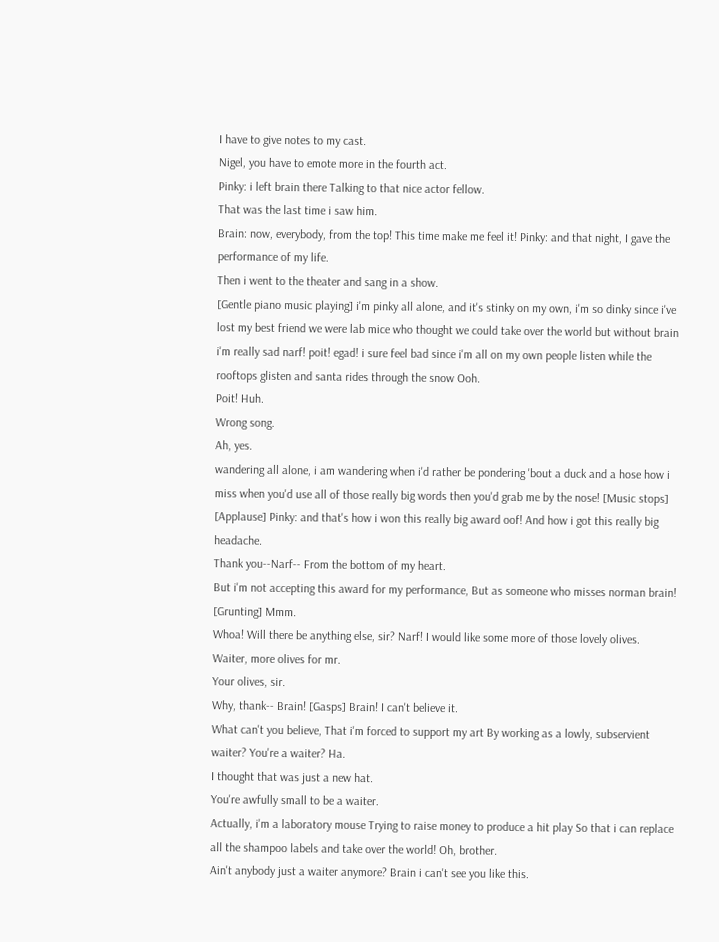I have to give notes to my cast.
Nigel, you have to emote more in the fourth act.
Pinky: i left brain there Talking to that nice actor fellow.
That was the last time i saw him.
Brain: now, everybody, from the top! This time make me feel it! Pinky: and that night, I gave the performance of my life.
Then i went to the theater and sang in a show.
[Gentle piano music playing] i'm pinky all alone, and it's stinky on my own, i'm so dinky since i've lost my best friend we were lab mice who thought we could take over the world but without brain i'm really sad narf! poit! egad! i sure feel bad since i'm all on my own people listen while the rooftops glisten and santa rides through the snow Ooh.
Poit! Huh.
Wrong song.
Ah, yes.
wandering all alone, i am wandering when i'd rather be pondering 'bout a duck and a hose how i miss when you'd use all of those really big words then you'd grab me by the nose! [Music stops] [Applause] Pinky: and that's how i won this really big award oof! And how i got this really big headache.
Thank you--Narf-- From the bottom of my heart.
But i'm not accepting this award for my performance, But as someone who misses norman brain! [Grunting] Mmm.
Whoa! Will there be anything else, sir? Narf! I would like some more of those lovely olives.
Waiter, more olives for mr.
Your olives, sir.
Why, thank-- Brain! [Gasps] Brain! I can't believe it.
What can't you believe, That i'm forced to support my art By working as a lowly, subservient waiter? You're a waiter? Ha.
I thought that was just a new hat.
You're awfully small to be a waiter.
Actually, i'm a laboratory mouse Trying to raise money to produce a hit play So that i can replace all the shampoo labels and take over the world! Oh, brother.
Ain't anybody just a waiter anymore? Brain i can't see you like this.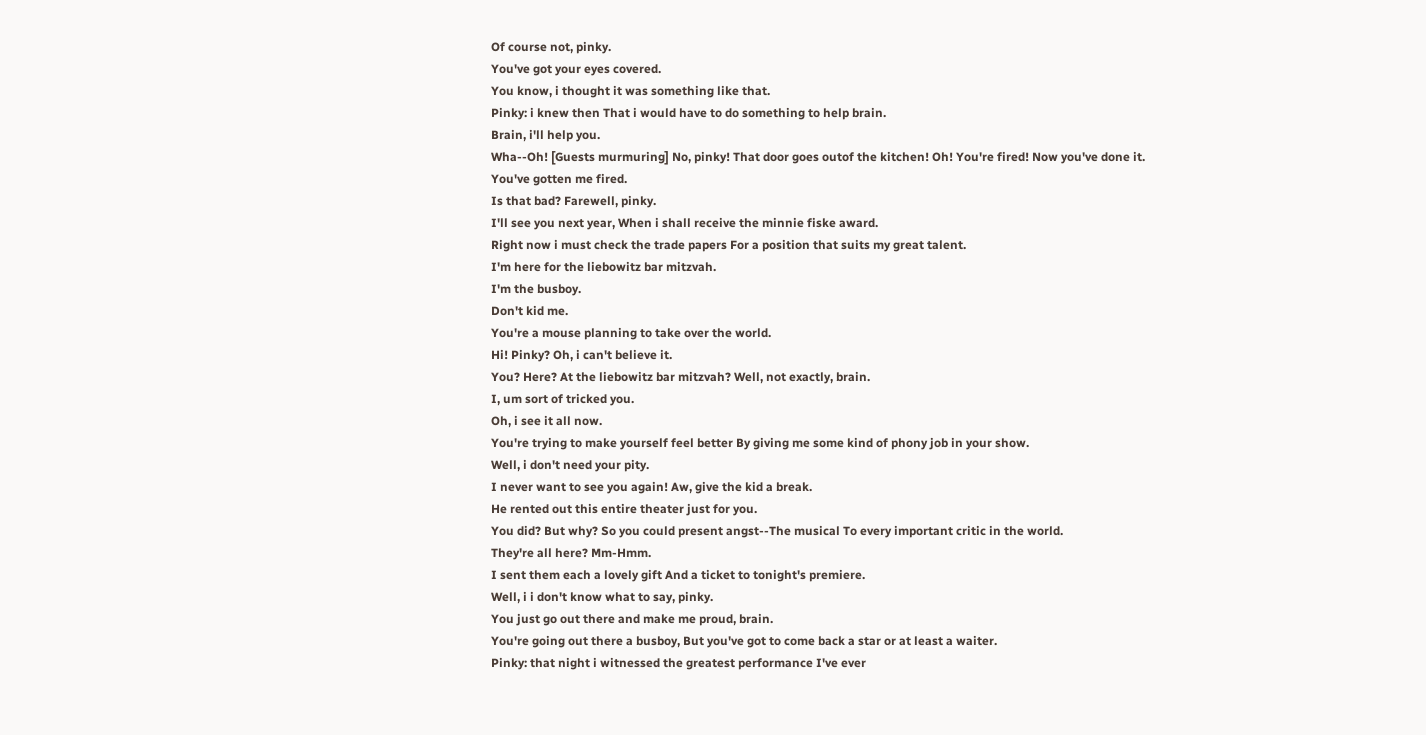Of course not, pinky.
You've got your eyes covered.
You know, i thought it was something like that.
Pinky: i knew then That i would have to do something to help brain.
Brain, i'll help you.
Wha--Oh! [Guests murmuring] No, pinky! That door goes outof the kitchen! Oh! You're fired! Now you've done it.
You've gotten me fired.
Is that bad? Farewell, pinky.
I'll see you next year, When i shall receive the minnie fiske award.
Right now i must check the trade papers For a position that suits my great talent.
I'm here for the liebowitz bar mitzvah.
I'm the busboy.
Don't kid me.
You're a mouse planning to take over the world.
Hi! Pinky? Oh, i can't believe it.
You? Here? At the liebowitz bar mitzvah? Well, not exactly, brain.
I, um sort of tricked you.
Oh, i see it all now.
You're trying to make yourself feel better By giving me some kind of phony job in your show.
Well, i don't need your pity.
I never want to see you again! Aw, give the kid a break.
He rented out this entire theater just for you.
You did? But why? So you could present angst--The musical To every important critic in the world.
They're all here? Mm-Hmm.
I sent them each a lovely gift And a ticket to tonight's premiere.
Well, i i don't know what to say, pinky.
You just go out there and make me proud, brain.
You're going out there a busboy, But you've got to come back a star or at least a waiter.
Pinky: that night i witnessed the greatest performance I've ever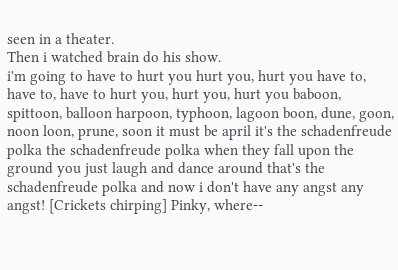seen in a theater.
Then i watched brain do his show.
i'm going to have to hurt you hurt you, hurt you have to, have to, have to hurt you, hurt you, hurt you baboon, spittoon, balloon harpoon, typhoon, lagoon boon, dune, goon, noon loon, prune, soon it must be april it's the schadenfreude polka the schadenfreude polka when they fall upon the ground you just laugh and dance around that's the schadenfreude polka and now i don't have any angst any angst! [Crickets chirping] Pinky, where--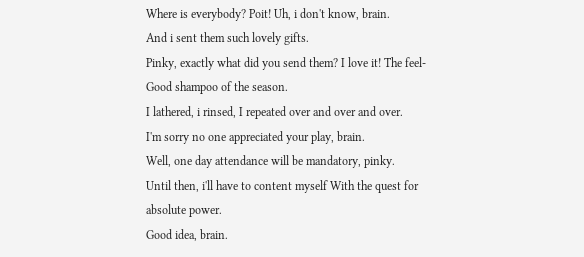Where is everybody? Poit! Uh, i don't know, brain.
And i sent them such lovely gifts.
Pinky, exactly what did you send them? I love it! The feel-Good shampoo of the season.
I lathered, i rinsed, I repeated over and over and over.
I'm sorry no one appreciated your play, brain.
Well, one day attendance will be mandatory, pinky.
Until then, i'll have to content myself With the quest for absolute power.
Good idea, brain.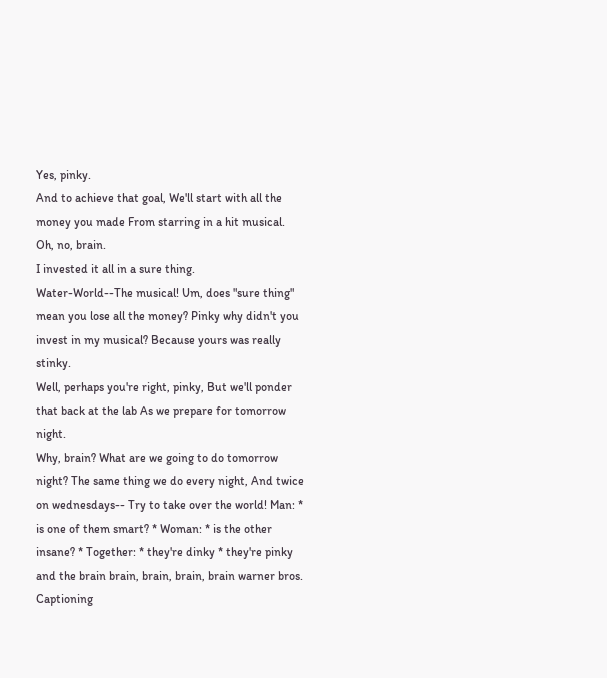Yes, pinky.
And to achieve that goal, We'll start with all the money you made From starring in a hit musical.
Oh, no, brain.
I invested it all in a sure thing.
Water-World--The musical! Um, does "sure thing" mean you lose all the money? Pinky why didn't you invest in my musical? Because yours was really stinky.
Well, perhaps you're right, pinky, But we'll ponder that back at the lab As we prepare for tomorrow night.
Why, brain? What are we going to do tomorrow night? The same thing we do every night, And twice on wednesdays-- Try to take over the world! Man: * is one of them smart? * Woman: * is the other insane? * Together: * they're dinky * they're pinky and the brain brain, brain, brain, brain warner bros.
Captioning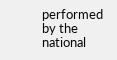performed by the national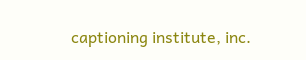captioning institute, inc.